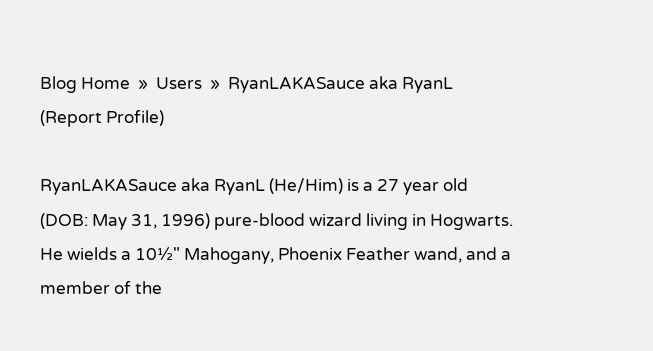Blog Home  »  Users  »  RyanLAKASauce aka RyanL (Report Profile)

RyanLAKASauce aka RyanL (He/Him) is a 27 year old (DOB: May 31, 1996) pure-blood wizard living in Hogwarts. He wields a 10½" Mahogany, Phoenix Feather wand, and a member of the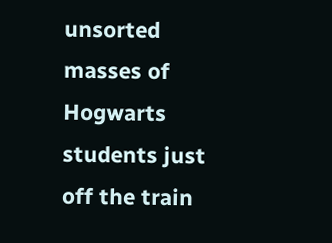unsorted masses of Hogwarts students just off the train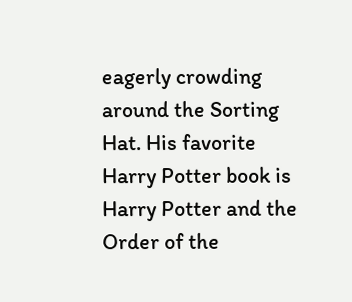eagerly crowding around the Sorting Hat. His favorite Harry Potter book is Harry Potter and the Order of the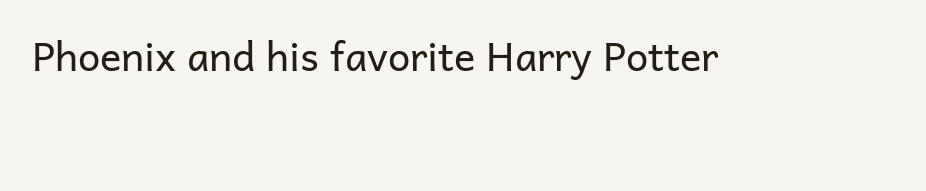Phoenix and his favorite Harry Potter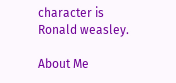character is Ronald weasley.

About Me